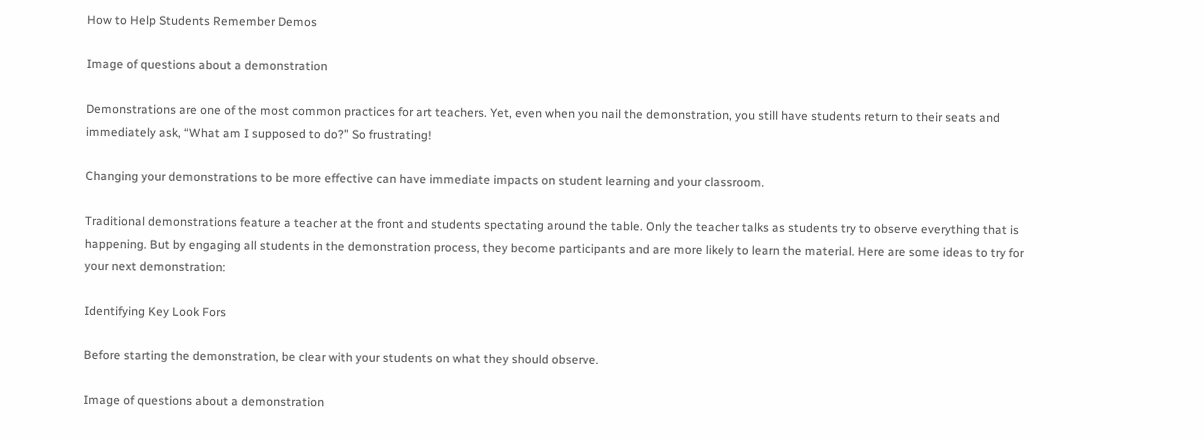How to Help Students Remember Demos

Image of questions about a demonstration

Demonstrations are one of the most common practices for art teachers. Yet, even when you nail the demonstration, you still have students return to their seats and immediately ask, “What am I supposed to do?” So frustrating!

Changing your demonstrations to be more effective can have immediate impacts on student learning and your classroom.

Traditional demonstrations feature a teacher at the front and students spectating around the table. Only the teacher talks as students try to observe everything that is happening. But by engaging all students in the demonstration process, they become participants and are more likely to learn the material. Here are some ideas to try for your next demonstration:

Identifying Key Look Fors

Before starting the demonstration, be clear with your students on what they should observe.

Image of questions about a demonstration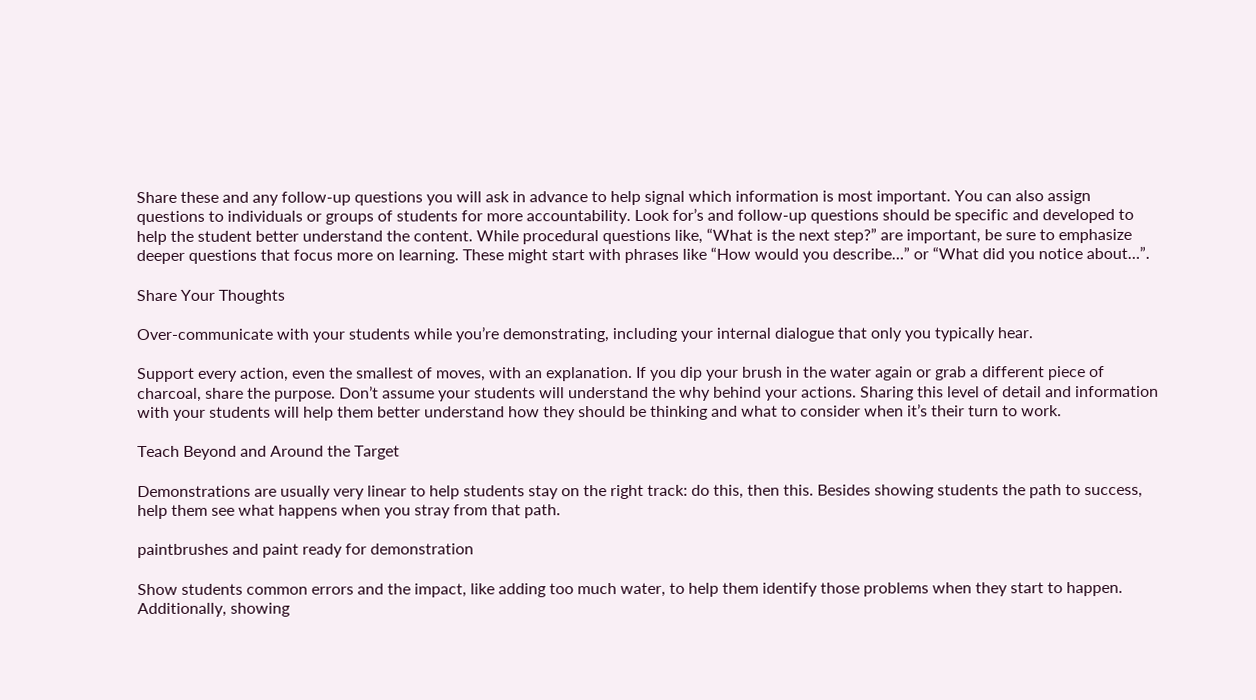Share these and any follow-up questions you will ask in advance to help signal which information is most important. You can also assign questions to individuals or groups of students for more accountability. Look for’s and follow-up questions should be specific and developed to help the student better understand the content. While procedural questions like, “What is the next step?” are important, be sure to emphasize deeper questions that focus more on learning. These might start with phrases like “How would you describe…” or “What did you notice about…”.

Share Your Thoughts

Over-communicate with your students while you’re demonstrating, including your internal dialogue that only you typically hear.

Support every action, even the smallest of moves, with an explanation. If you dip your brush in the water again or grab a different piece of charcoal, share the purpose. Don’t assume your students will understand the why behind your actions. Sharing this level of detail and information with your students will help them better understand how they should be thinking and what to consider when it’s their turn to work.

Teach Beyond and Around the Target

Demonstrations are usually very linear to help students stay on the right track: do this, then this. Besides showing students the path to success, help them see what happens when you stray from that path.

paintbrushes and paint ready for demonstration

Show students common errors and the impact, like adding too much water, to help them identify those problems when they start to happen. Additionally, showing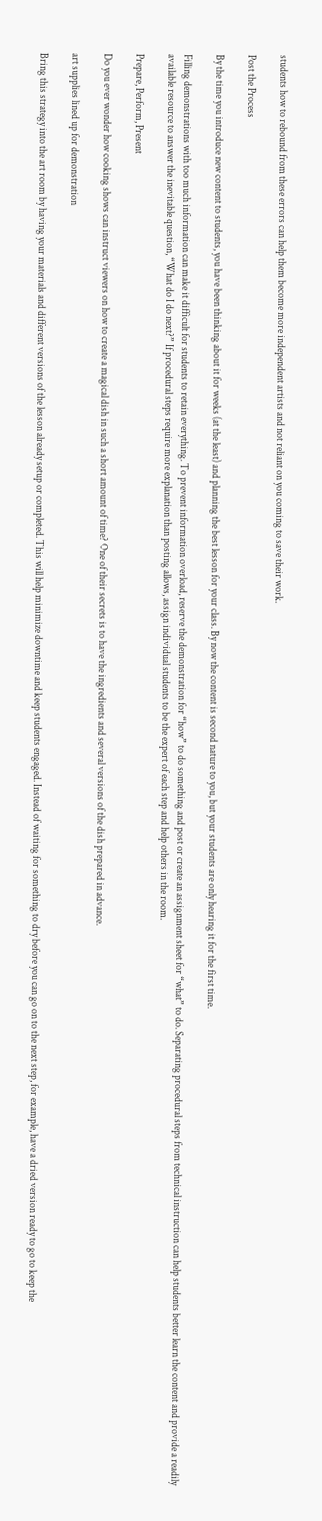students how to rebound from these errors can help them become more independent artists and not reliant on you coming to save their work.

Post the Process

By the time you introduce new content to students, you have been thinking about it for weeks (at the least) and planning the best lesson for your class. By now the content is second nature to you, but your students are only hearing it for the first time.

Filling demonstrations with too much information can make it difficult for students to retain everything. To prevent information overload, reserve the demonstration for “how” to do something and post or create an assignment sheet for “what” to do. Separating procedural steps from technical instruction can help students better learn the content and provide a readily available resource to answer the inevitable question, “What do I do next?” If procedural steps require more explanation than posting allows, assign individual students to be the expert of each step and help others in the room.

Prepare, Perform, Present

Do you ever wonder how cooking shows can instruct viewers on how to create a magical dish in such a short amount of time? One of their secrets is to have the ingredients and several versions of the dish prepared in advance.

art supplies lined up for demonstration

Bring this strategy into the art room by having your materials and different versions of the lesson already setup or completed. This will help minimize downtime and keep students engaged. Instead of waiting for something to dry before you can go on to the next step, for example, have a dried version ready to go to keep the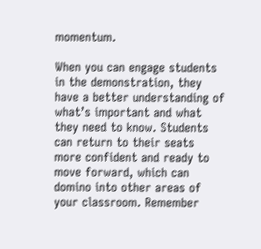momentum.

When you can engage students in the demonstration, they have a better understanding of what’s important and what they need to know. Students can return to their seats more confident and ready to move forward, which can domino into other areas of your classroom. Remember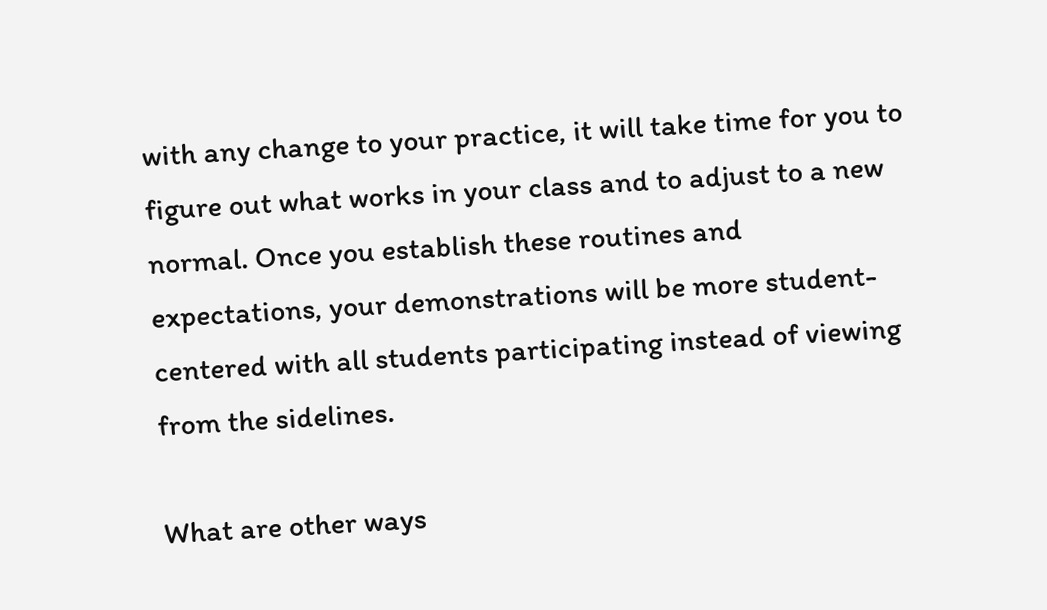with any change to your practice, it will take time for you to figure out what works in your class and to adjust to a new normal. Once you establish these routines and expectations, your demonstrations will be more student-centered with all students participating instead of viewing from the sidelines.

What are other ways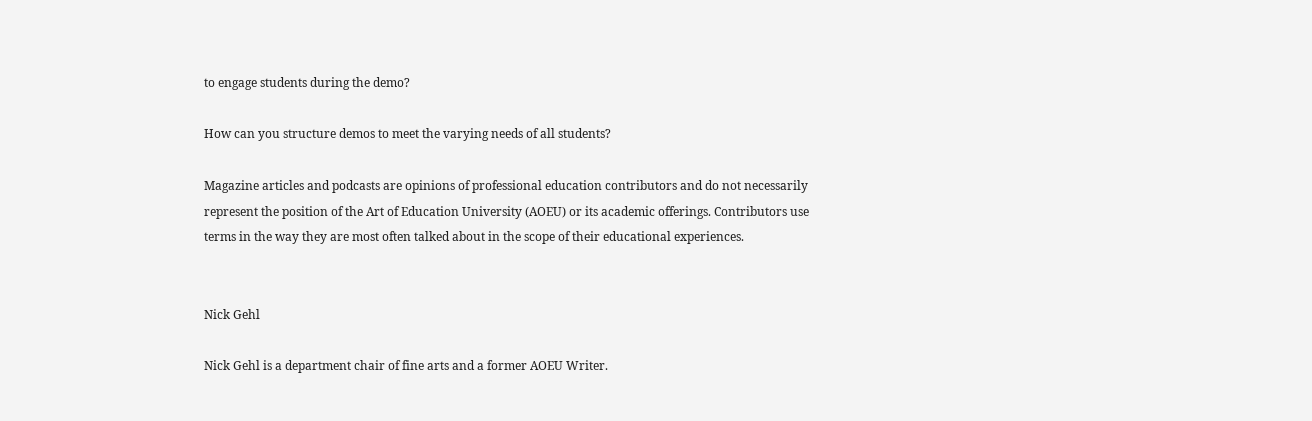to engage students during the demo?

How can you structure demos to meet the varying needs of all students?

Magazine articles and podcasts are opinions of professional education contributors and do not necessarily represent the position of the Art of Education University (AOEU) or its academic offerings. Contributors use terms in the way they are most often talked about in the scope of their educational experiences.


Nick Gehl

Nick Gehl is a department chair of fine arts and a former AOEU Writer.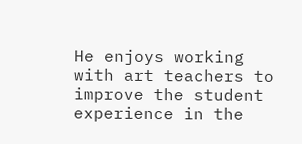He enjoys working with art teachers to improve the student experience in the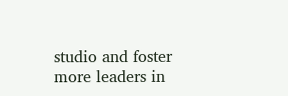studio and foster more leaders in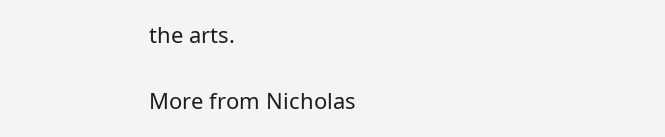the arts.

More from Nicholas